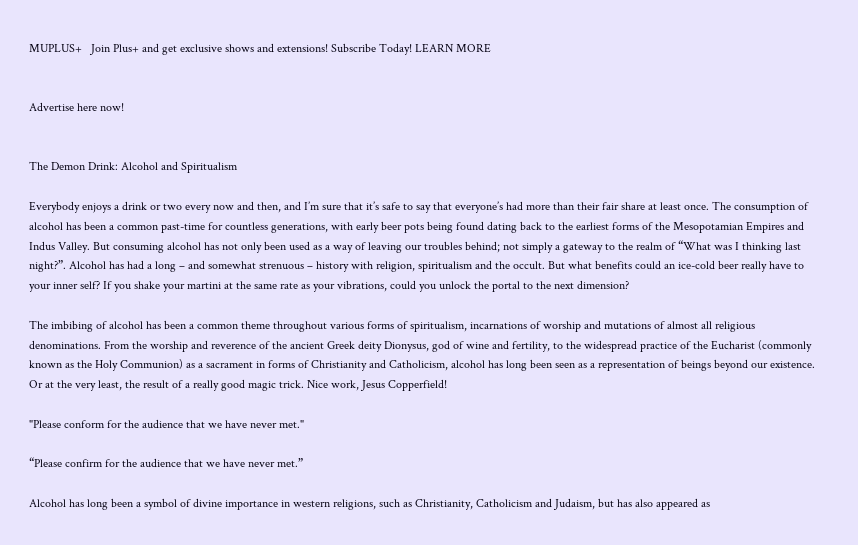MUPLUS+   Join Plus+ and get exclusive shows and extensions! Subscribe Today! LEARN MORE


Advertise here now!


The Demon Drink: Alcohol and Spiritualism

Everybody enjoys a drink or two every now and then, and I’m sure that it’s safe to say that everyone’s had more than their fair share at least once. The consumption of alcohol has been a common past-time for countless generations, with early beer pots being found dating back to the earliest forms of the Mesopotamian Empires and Indus Valley. But consuming alcohol has not only been used as a way of leaving our troubles behind; not simply a gateway to the realm of “What was I thinking last night?”. Alcohol has had a long – and somewhat strenuous – history with religion, spiritualism and the occult. But what benefits could an ice-cold beer really have to your inner self? If you shake your martini at the same rate as your vibrations, could you unlock the portal to the next dimension?

The imbibing of alcohol has been a common theme throughout various forms of spiritualism, incarnations of worship and mutations of almost all religious denominations. From the worship and reverence of the ancient Greek deity Dionysus, god of wine and fertility, to the widespread practice of the Eucharist (commonly known as the Holy Communion) as a sacrament in forms of Christianity and Catholicism, alcohol has long been seen as a representation of beings beyond our existence. Or at the very least, the result of a really good magic trick. Nice work, Jesus Copperfield!

"Please conform for the audience that we have never met."

“Please confirm for the audience that we have never met.”

Alcohol has long been a symbol of divine importance in western religions, such as Christianity, Catholicism and Judaism, but has also appeared as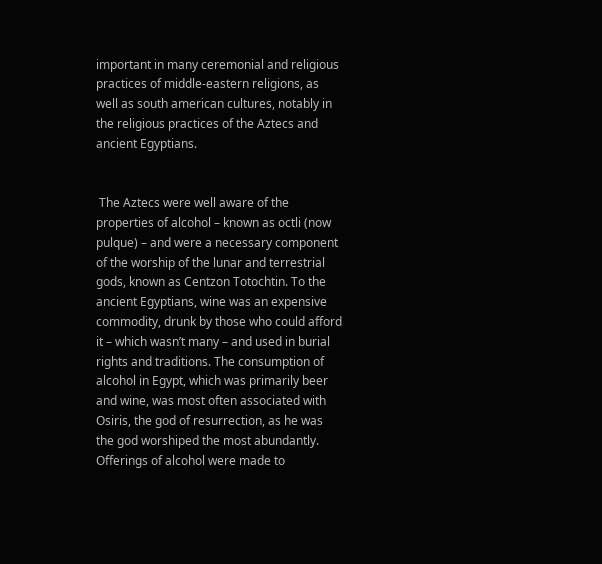important in many ceremonial and religious practices of middle-eastern religions, as well as south american cultures, notably in the religious practices of the Aztecs and ancient Egyptians.


 The Aztecs were well aware of the properties of alcohol – known as octli (now pulque) – and were a necessary component of the worship of the lunar and terrestrial gods, known as Centzon Totochtin. To the ancient Egyptians, wine was an expensive commodity, drunk by those who could afford it – which wasn’t many – and used in burial rights and traditions. The consumption of alcohol in Egypt, which was primarily beer and wine, was most often associated with Osiris, the god of resurrection, as he was the god worshiped the most abundantly. Offerings of alcohol were made to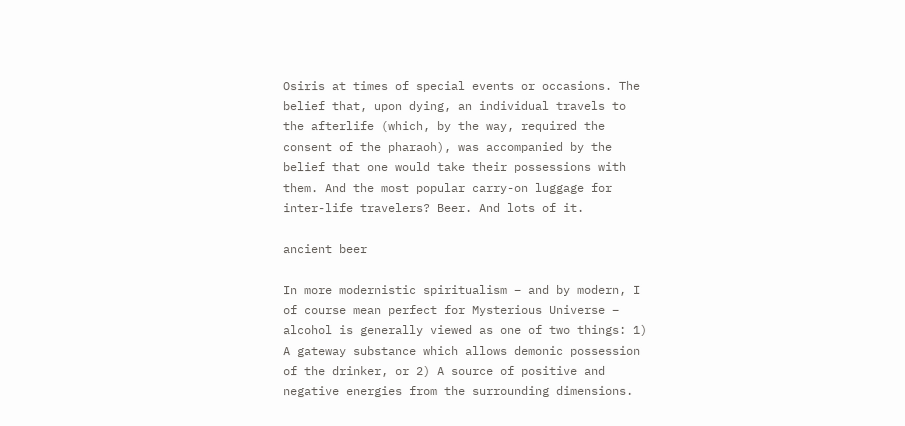Osiris at times of special events or occasions. The belief that, upon dying, an individual travels to the afterlife (which, by the way, required the consent of the pharaoh), was accompanied by the belief that one would take their possessions with them. And the most popular carry-on luggage for inter-life travelers? Beer. And lots of it.

ancient beer

In more modernistic spiritualism – and by modern, I of course mean perfect for Mysterious Universe – alcohol is generally viewed as one of two things: 1) A gateway substance which allows demonic possession of the drinker, or 2) A source of positive and negative energies from the surrounding dimensions.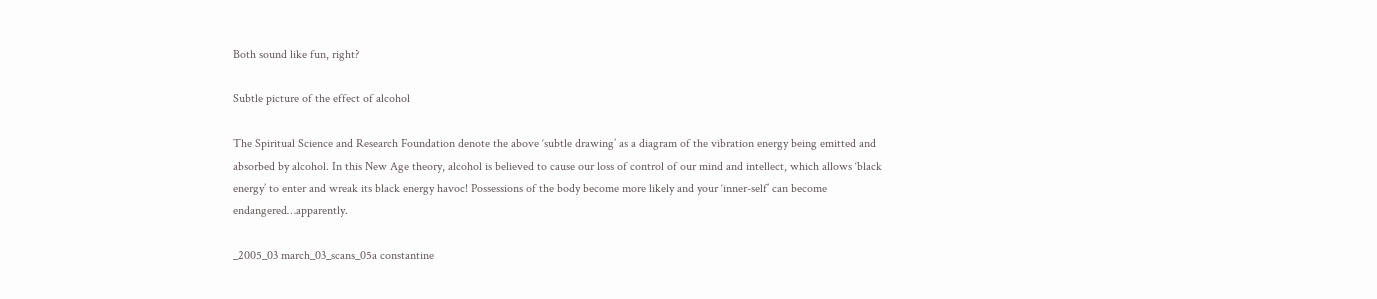Both sound like fun, right?

Subtle picture of the effect of alcohol

The Spiritual Science and Research Foundation denote the above ‘subtle drawing’ as a diagram of the vibration energy being emitted and absorbed by alcohol. In this New Age theory, alcohol is believed to cause our loss of control of our mind and intellect, which allows ‘black energy’ to enter and wreak its black energy havoc! Possessions of the body become more likely and your ‘inner-self’ can become endangered…apparently.

_2005_03 march_03_scans_05a constantine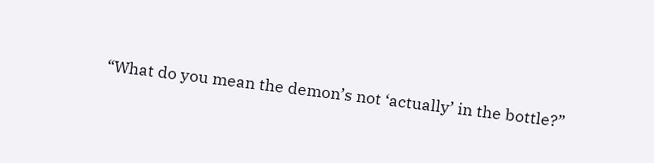“What do you mean the demon’s not ‘actually’ in the bottle?”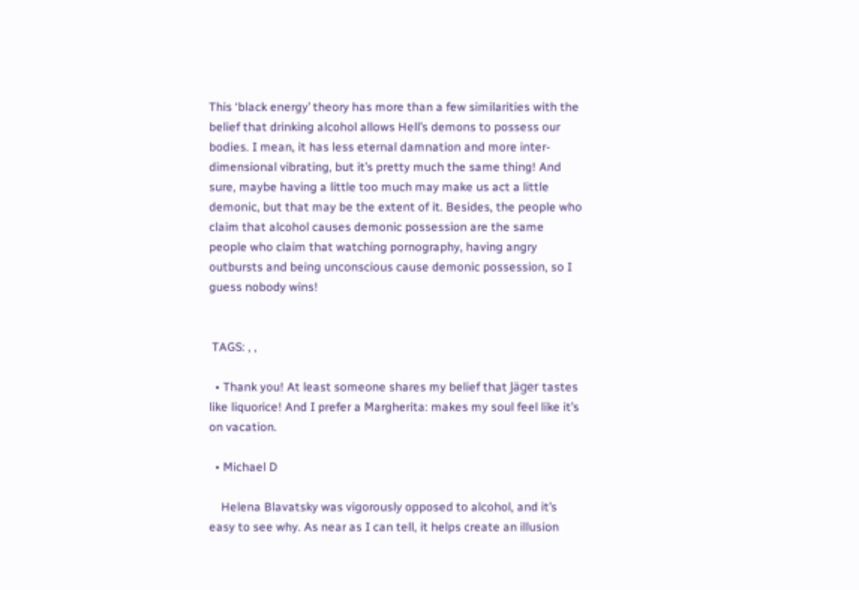This ‘black energy’ theory has more than a few similarities with the belief that drinking alcohol allows Hell’s demons to possess our bodies. I mean, it has less eternal damnation and more inter-dimensional vibrating, but it’s pretty much the same thing! And sure, maybe having a little too much may make us act a little demonic, but that may be the extent of it. Besides, the people who claim that alcohol causes demonic possession are the same people who claim that watching pornography, having angry outbursts and being unconscious cause demonic possession, so I guess nobody wins!


 TAGS: , ,

  • Thank you! At least someone shares my belief that Jäger tastes like liquorice! And I prefer a Margherita: makes my soul feel like it’s on vacation.

  • Michael D

    Helena Blavatsky was vigorously opposed to alcohol, and it’s easy to see why. As near as I can tell, it helps create an illusion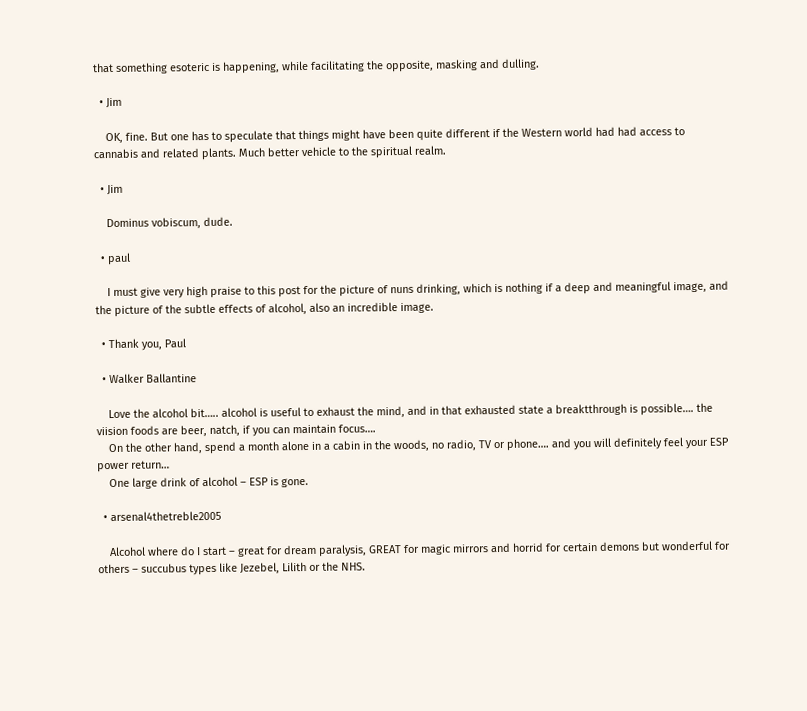that something esoteric is happening, while facilitating the opposite, masking and dulling.

  • Jim

    OK, fine. But one has to speculate that things might have been quite different if the Western world had had access to cannabis and related plants. Much better vehicle to the spiritual realm.

  • Jim

    Dominus vobiscum, dude.

  • paul

    I must give very high praise to this post for the picture of nuns drinking, which is nothing if a deep and meaningful image, and the picture of the subtle effects of alcohol, also an incredible image.

  • Thank you, Paul

  • Walker Ballantine

    Love the alcohol bit….. alcohol is useful to exhaust the mind, and in that exhausted state a breaktthrough is possible…. the viision foods are beer, natch, if you can maintain focus….
    On the other hand, spend a month alone in a cabin in the woods, no radio, TV or phone…. and you will definitely feel your ESP power return…
    One large drink of alcohol – ESP is gone.

  • arsenal4thetreble2005

    Alcohol where do I start – great for dream paralysis, GREAT for magic mirrors and horrid for certain demons but wonderful for others – succubus types like Jezebel, Lilith or the NHS.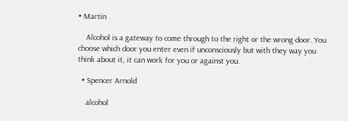• Martin

    Alcohol is a gateway to come through to the right or the wrong door. You choose which door you enter even if unconsciously but with they way you think about it, it can work for you or against you.

  • Spencer Arnold

    alcohol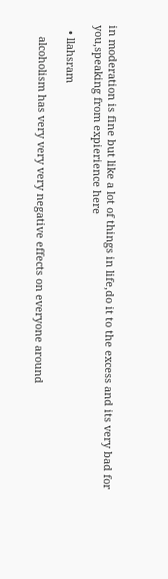in moderation is fine but like a lot of things in life,do it to the excess and its very bad for you,speaking from expierience here

  • llahsram

    alcoholism has very very very negative effects on everyone around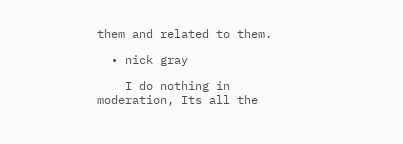them and related to them.

  • nick gray

    I do nothing in moderation, Its all the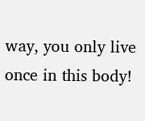way, you only live once in this body!